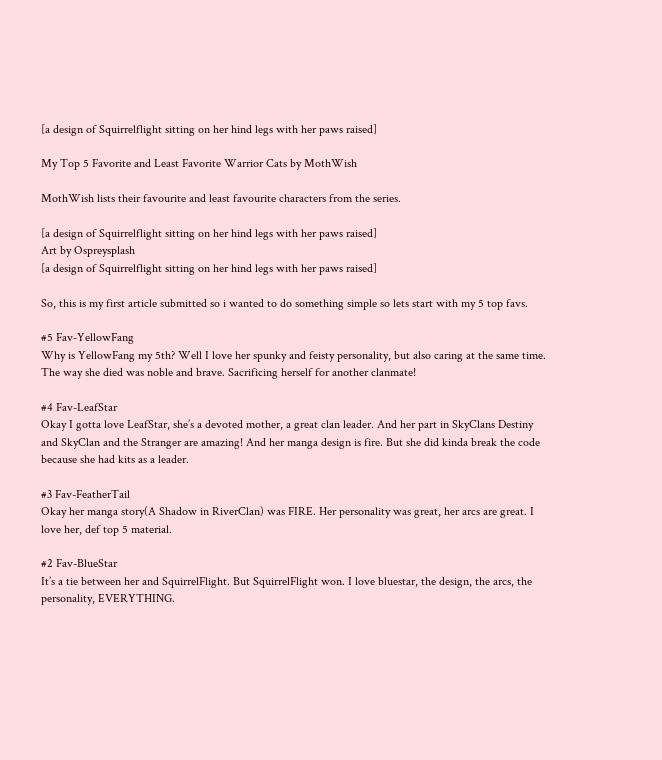[a design of Squirrelflight sitting on her hind legs with her paws raised]

My Top 5 Favorite and Least Favorite Warrior Cats by MothWish

MothWish lists their favourite and least favourite characters from the series.

[a design of Squirrelflight sitting on her hind legs with her paws raised]
Art by Ospreysplash
[a design of Squirrelflight sitting on her hind legs with her paws raised]

So, this is my first article submitted so i wanted to do something simple so lets start with my 5 top favs.

#5 Fav-YellowFang
Why is YellowFang my 5th? Well I love her spunky and feisty personality, but also caring at the same time. The way she died was noble and brave. Sacrificing herself for another clanmate!

#4 Fav-LeafStar
Okay I gotta love LeafStar, she’s a devoted mother, a great clan leader. And her part in SkyClans Destiny and SkyClan and the Stranger are amazing! And her manga design is fire. But she did kinda break the code because she had kits as a leader.

#3 Fav-FeatherTail
Okay her manga story(A Shadow in RiverClan) was FIRE. Her personality was great, her arcs are great. I love her, def top 5 material.

#2 Fav-BlueStar
It’s a tie between her and SquirrelFlight. But SquirrelFlight won. I love bluestar, the design, the arcs, the personality, EVERYTHING.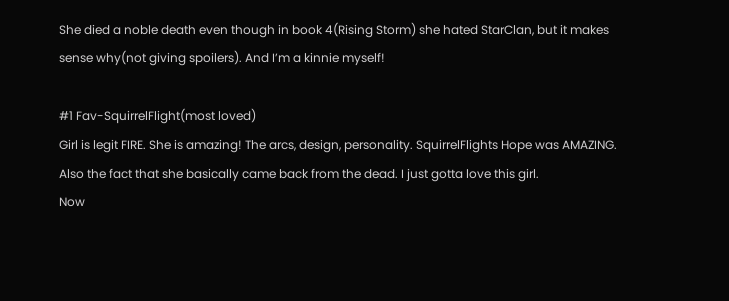She died a noble death even though in book 4(Rising Storm) she hated StarClan, but it makes sense why(not giving spoilers). And I’m a kinnie myself!

#1 Fav-SquirrelFlight(most loved)
Girl is legit FIRE. She is amazing! The arcs, design, personality. SquirrelFlights Hope was AMAZING. Also the fact that she basically came back from the dead. I just gotta love this girl.
Now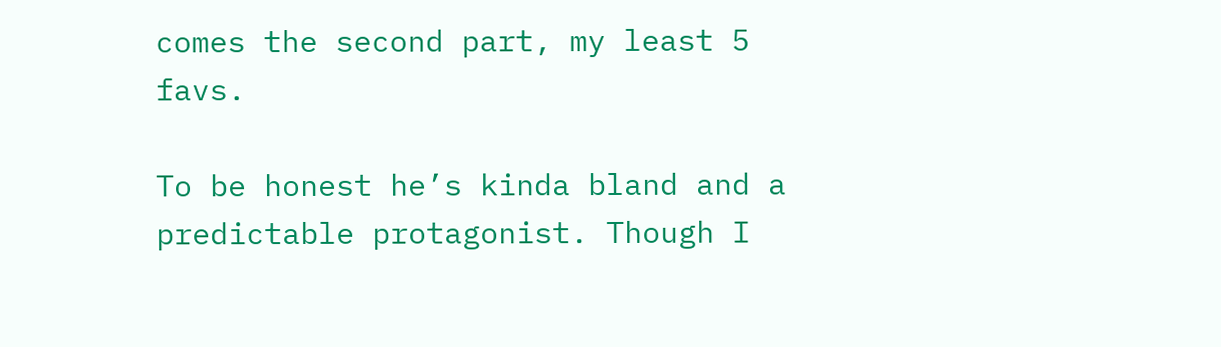comes the second part, my least 5 favs.

To be honest he’s kinda bland and a predictable protagonist. Though I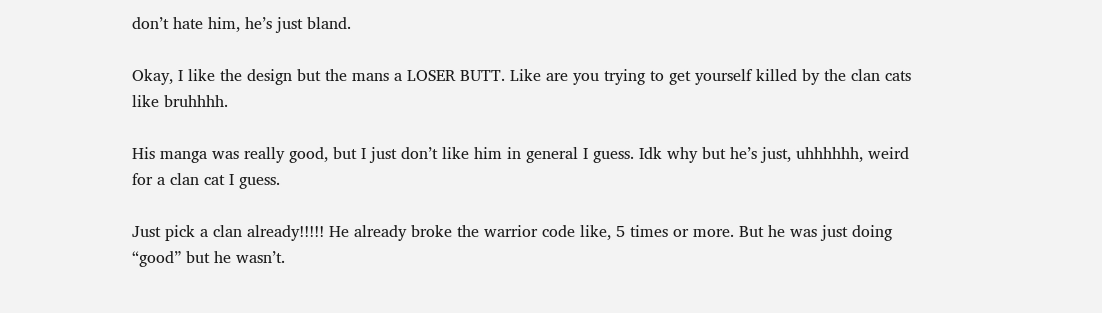don’t hate him, he’s just bland.

Okay, I like the design but the mans a LOSER BUTT. Like are you trying to get yourself killed by the clan cats like bruhhhh.

His manga was really good, but I just don’t like him in general I guess. Idk why but he’s just, uhhhhhh, weird for a clan cat I guess.

Just pick a clan already!!!!! He already broke the warrior code like, 5 times or more. But he was just doing “good” but he wasn’t.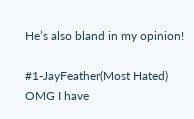He’s also bland in my opinion!

#1-JayFeather(Most Hated)
OMG I have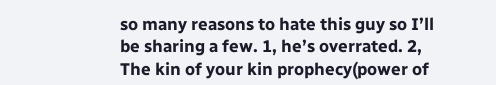so many reasons to hate this guy so I’ll be sharing a few. 1, he’s overrated. 2, The kin of your kin prophecy(power of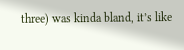three) was kinda bland, it’s like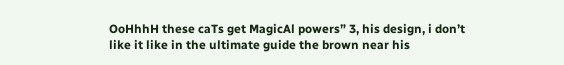OoHhhH these caTs get MagicAl powers” 3, his design, i don’t like it like in the ultimate guide the brown near his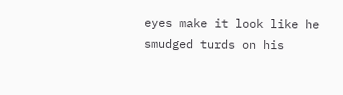eyes make it look like he smudged turds on his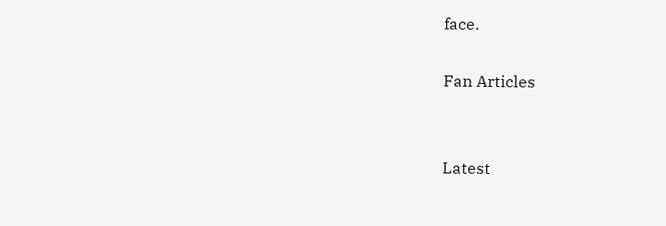face.

Fan Articles


Latest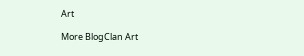Art

More BlogClan Art